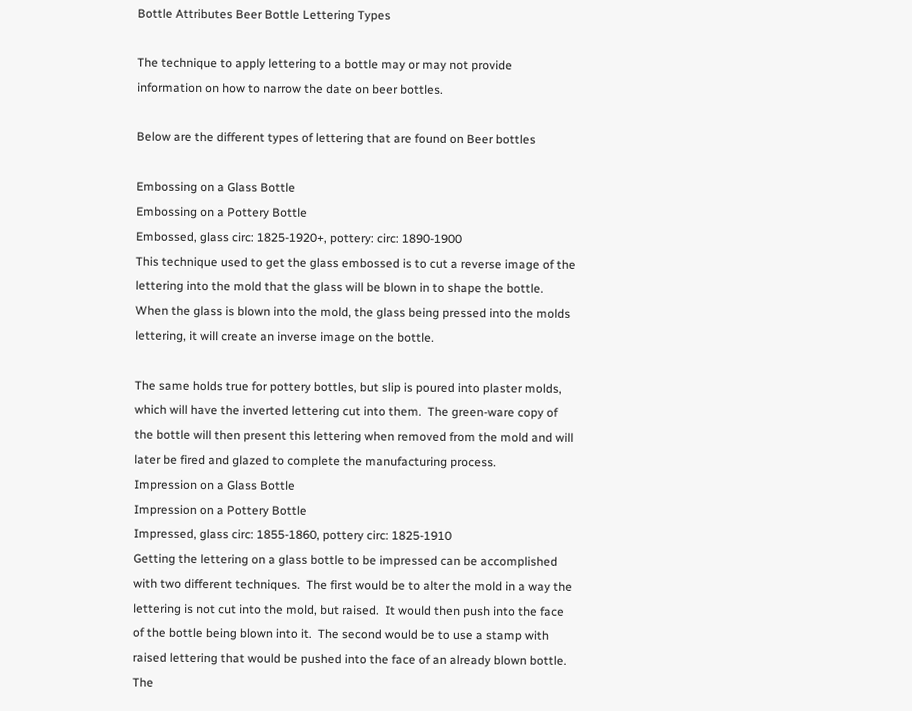Bottle Attributes Beer Bottle Lettering Types

The technique to apply lettering to a bottle may or may not provide information on how to narrow the date on beer bottles.

Below are the different types of lettering that are found on Beer bottles

Embossing on a Glass Bottle
Embossing on a Pottery Bottle
Embossed, glass circ: 1825-1920+, pottery: circ: 1890-1900
This technique used to get the glass embossed is to cut a reverse image of the lettering into the mold that the glass will be blown in to shape the bottle.  When the glass is blown into the mold, the glass being pressed into the molds lettering, it will create an inverse image on the bottle.

The same holds true for pottery bottles, but slip is poured into plaster molds, which will have the inverted lettering cut into them.  The green-ware copy of the bottle will then present this lettering when removed from the mold and will later be fired and glazed to complete the manufacturing process.
Impression on a Glass Bottle
Impression on a Pottery Bottle
Impressed, glass circ: 1855-1860, pottery circ: 1825-1910
Getting the lettering on a glass bottle to be impressed can be accomplished with two different techniques.  The first would be to alter the mold in a way the lettering is not cut into the mold, but raised.  It would then push into the face of the bottle being blown into it.  The second would be to use a stamp with raised lettering that would be pushed into the face of an already blown bottle.  The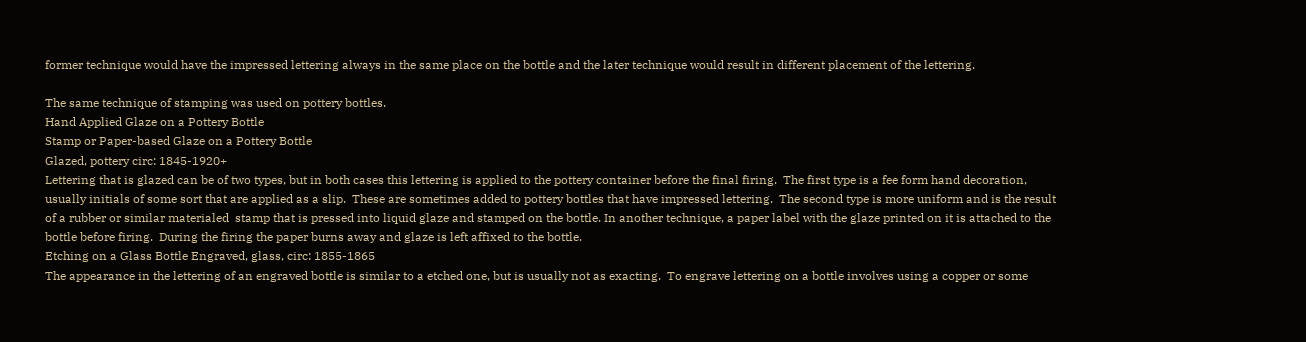former technique would have the impressed lettering always in the same place on the bottle and the later technique would result in different placement of the lettering.

The same technique of stamping was used on pottery bottles.
Hand Applied Glaze on a Pottery Bottle
Stamp or Paper-based Glaze on a Pottery Bottle
Glazed, pottery circ: 1845-1920+
Lettering that is glazed can be of two types, but in both cases this lettering is applied to the pottery container before the final firing.  The first type is a fee form hand decoration, usually initials of some sort that are applied as a slip.  These are sometimes added to pottery bottles that have impressed lettering.  The second type is more uniform and is the result of a rubber or similar materialed  stamp that is pressed into liquid glaze and stamped on the bottle. In another technique, a paper label with the glaze printed on it is attached to the bottle before firing.  During the firing the paper burns away and glaze is left affixed to the bottle.
Etching on a Glass Bottle Engraved, glass, circ: 1855-1865
The appearance in the lettering of an engraved bottle is similar to a etched one, but is usually not as exacting.  To engrave lettering on a bottle involves using a copper or some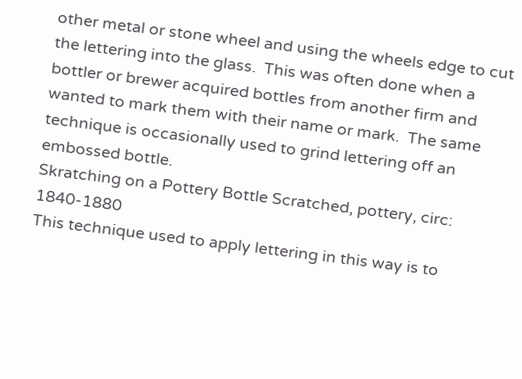other metal or stone wheel and using the wheels edge to cut the lettering into the glass.  This was often done when a bottler or brewer acquired bottles from another firm and wanted to mark them with their name or mark.  The same technique is occasionally used to grind lettering off an embossed bottle.
Skratching on a Pottery Bottle Scratched, pottery, circ: 1840-1880
This technique used to apply lettering in this way is to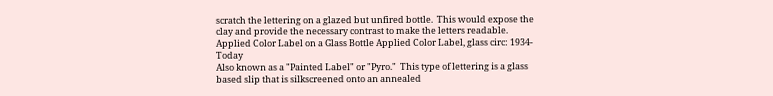scratch the lettering on a glazed but unfired bottle.  This would expose the clay and provide the necessary contrast to make the letters readable.
Applied Color Label on a Glass Bottle Applied Color Label, glass circ: 1934-Today
Also known as a "Painted Label" or "Pyro."  This type of lettering is a glass based slip that is silkscreened onto an annealed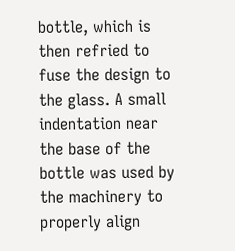bottle, which is then refried to fuse the design to the glass. A small indentation near the base of the bottle was used by the machinery to properly align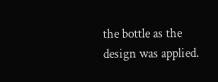the bottle as the design was applied.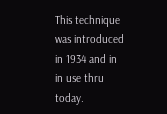This technique was introduced in 1934 and in in use thru today.